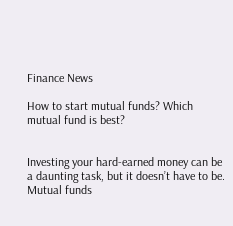Finance News

How to start mutual funds? Which mutual fund is best?


Investing your hard-earned money can be a daunting task, but it doesn’t have to be. Mutual funds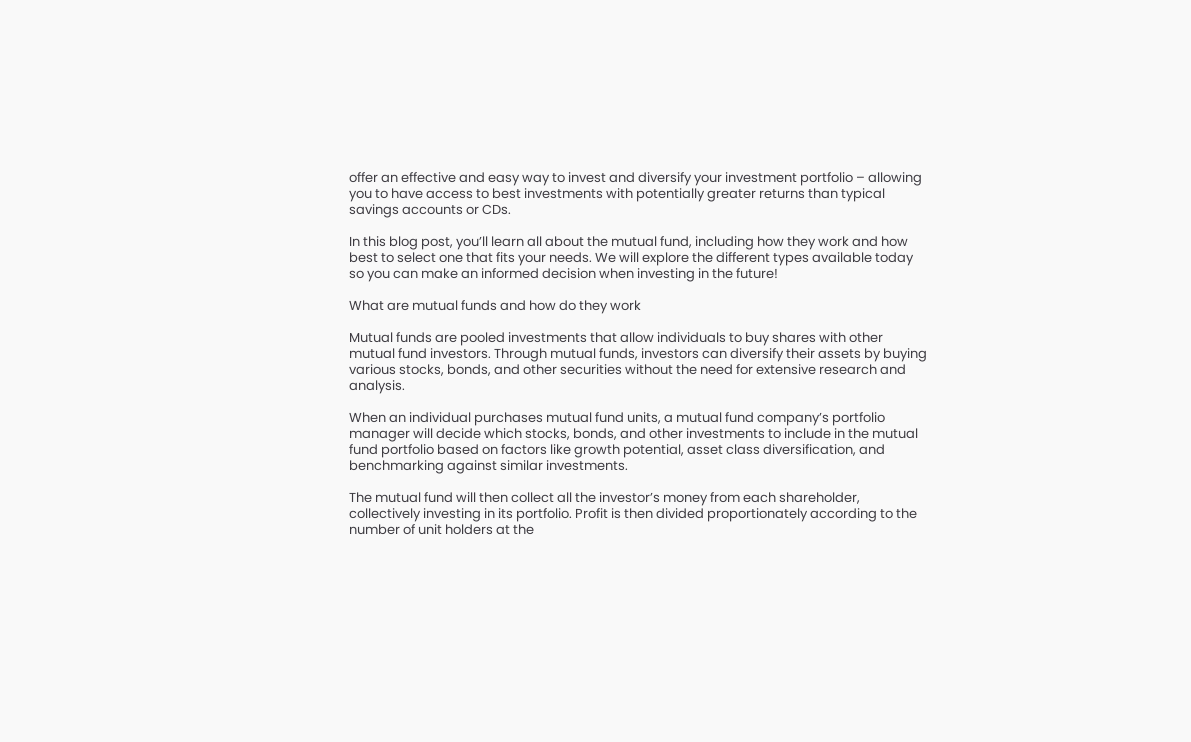offer an effective and easy way to invest and diversify your investment portfolio – allowing you to have access to best investments with potentially greater returns than typical savings accounts or CDs.

In this blog post, you’ll learn all about the mutual fund, including how they work and how best to select one that fits your needs. We will explore the different types available today so you can make an informed decision when investing in the future!

What are mutual funds and how do they work

Mutual funds are pooled investments that allow individuals to buy shares with other mutual fund investors. Through mutual funds, investors can diversify their assets by buying various stocks, bonds, and other securities without the need for extensive research and analysis.

When an individual purchases mutual fund units, a mutual fund company’s portfolio manager will decide which stocks, bonds, and other investments to include in the mutual fund portfolio based on factors like growth potential, asset class diversification, and benchmarking against similar investments.

The mutual fund will then collect all the investor’s money from each shareholder, collectively investing in its portfolio. Profit is then divided proportionately according to the number of unit holders at the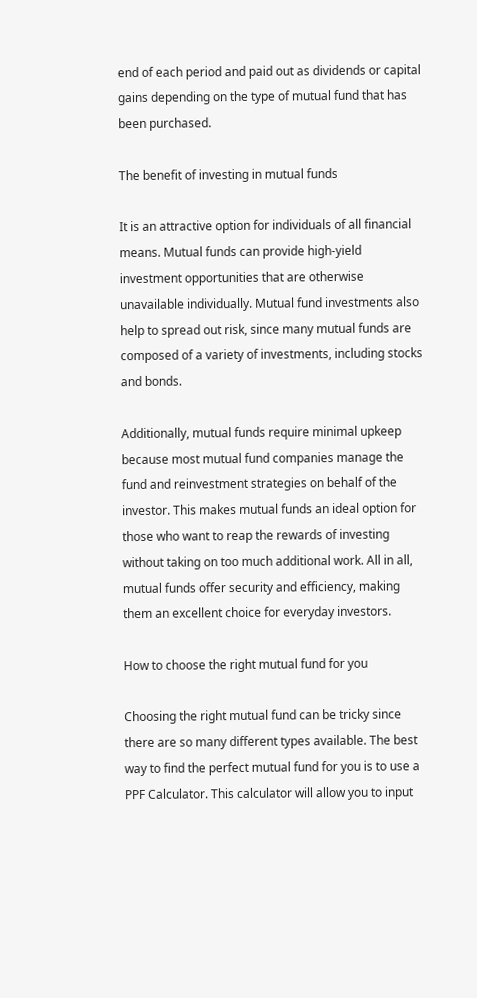end of each period and paid out as dividends or capital gains depending on the type of mutual fund that has been purchased.

The benefit of investing in mutual funds

It is an attractive option for individuals of all financial means. Mutual funds can provide high-yield investment opportunities that are otherwise unavailable individually. Mutual fund investments also help to spread out risk, since many mutual funds are composed of a variety of investments, including stocks and bonds.

Additionally, mutual funds require minimal upkeep because most mutual fund companies manage the fund and reinvestment strategies on behalf of the investor. This makes mutual funds an ideal option for those who want to reap the rewards of investing without taking on too much additional work. All in all, mutual funds offer security and efficiency, making them an excellent choice for everyday investors.

How to choose the right mutual fund for you

Choosing the right mutual fund can be tricky since there are so many different types available. The best way to find the perfect mutual fund for you is to use a PPF Calculator. This calculator will allow you to input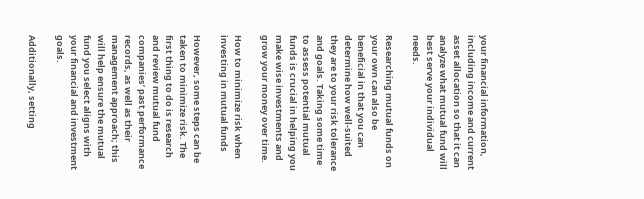your financial information, including income and current asset allocation so that it can analyze what mutual fund will best serve your individual needs.

Researching mutual funds on your own can also be beneficial in that you can determine how well-suited they are to your risk tolerance and goals. Taking some time to assess potential mutual funds is crucial in helping you make wise investments and grow your money over time.

How to minimize risk when investing in mutual funds

However, some steps can be taken to minimize risk. The first thing to do is research and review mutual fund companies’ past performance records, as well as their management approach; this will help ensure the mutual fund you select aligns with your financial and investment goals.

Additionally, setting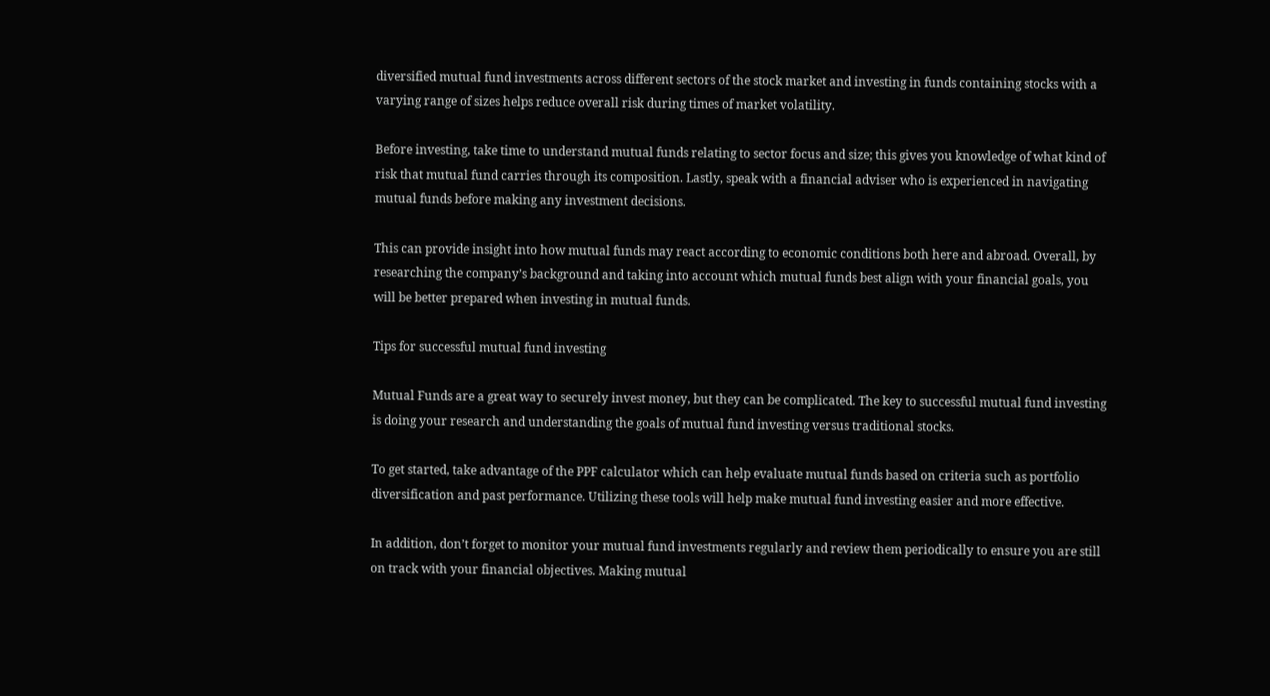diversified mutual fund investments across different sectors of the stock market and investing in funds containing stocks with a varying range of sizes helps reduce overall risk during times of market volatility.

Before investing, take time to understand mutual funds relating to sector focus and size; this gives you knowledge of what kind of risk that mutual fund carries through its composition. Lastly, speak with a financial adviser who is experienced in navigating mutual funds before making any investment decisions.

This can provide insight into how mutual funds may react according to economic conditions both here and abroad. Overall, by researching the company’s background and taking into account which mutual funds best align with your financial goals, you will be better prepared when investing in mutual funds.

Tips for successful mutual fund investing

Mutual Funds are a great way to securely invest money, but they can be complicated. The key to successful mutual fund investing is doing your research and understanding the goals of mutual fund investing versus traditional stocks.

To get started, take advantage of the PPF calculator which can help evaluate mutual funds based on criteria such as portfolio diversification and past performance. Utilizing these tools will help make mutual fund investing easier and more effective.

In addition, don’t forget to monitor your mutual fund investments regularly and review them periodically to ensure you are still on track with your financial objectives. Making mutual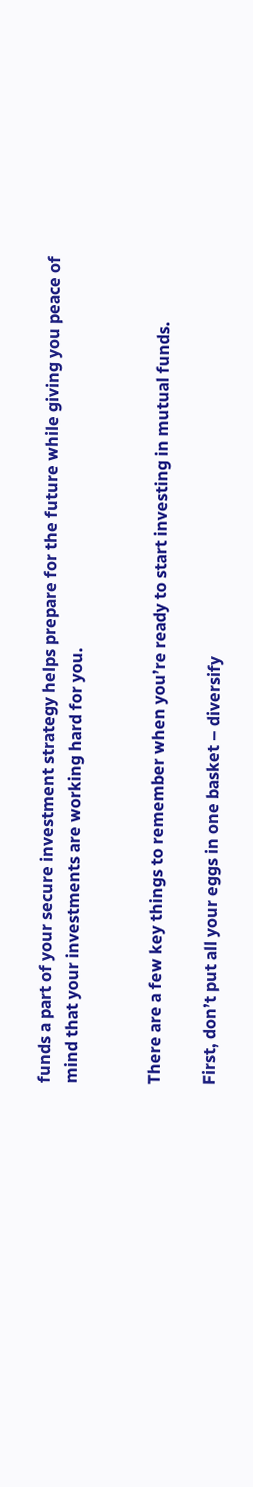funds a part of your secure investment strategy helps prepare for the future while giving you peace of mind that your investments are working hard for you.


There are a few key things to remember when you’re ready to start investing in mutual funds.

First, don’t put all your eggs in one basket – diversify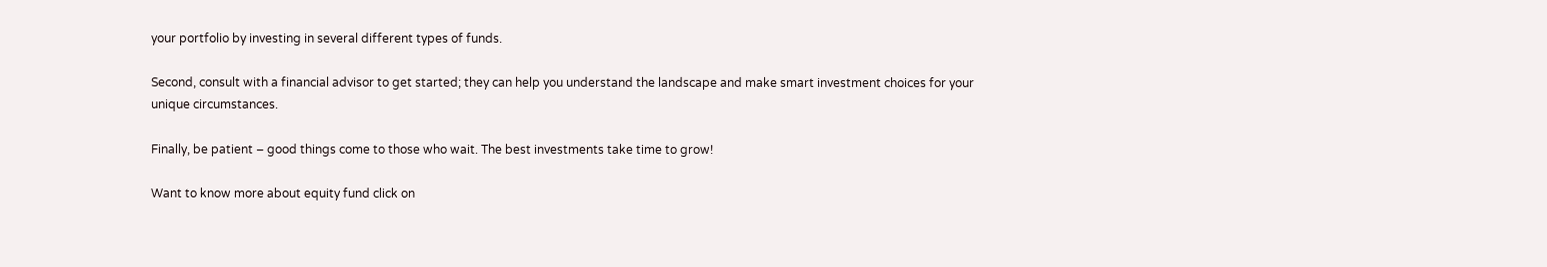your portfolio by investing in several different types of funds.

Second, consult with a financial advisor to get started; they can help you understand the landscape and make smart investment choices for your unique circumstances.

Finally, be patient – good things come to those who wait. The best investments take time to grow!

Want to know more about equity fund click on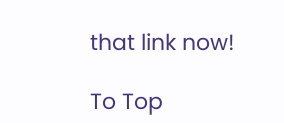that link now!

To Top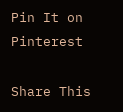Pin It on Pinterest

Share This